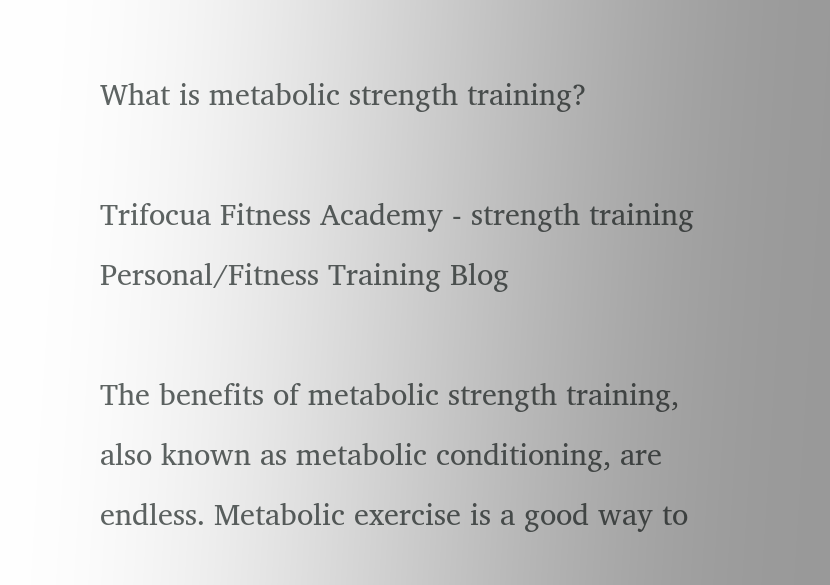What is metabolic strength training?

Trifocua Fitness Academy - strength training
Personal/Fitness Training Blog

The benefits of metabolic strength training, also known as metabolic conditioning, are endless. Metabolic exercise is a good way to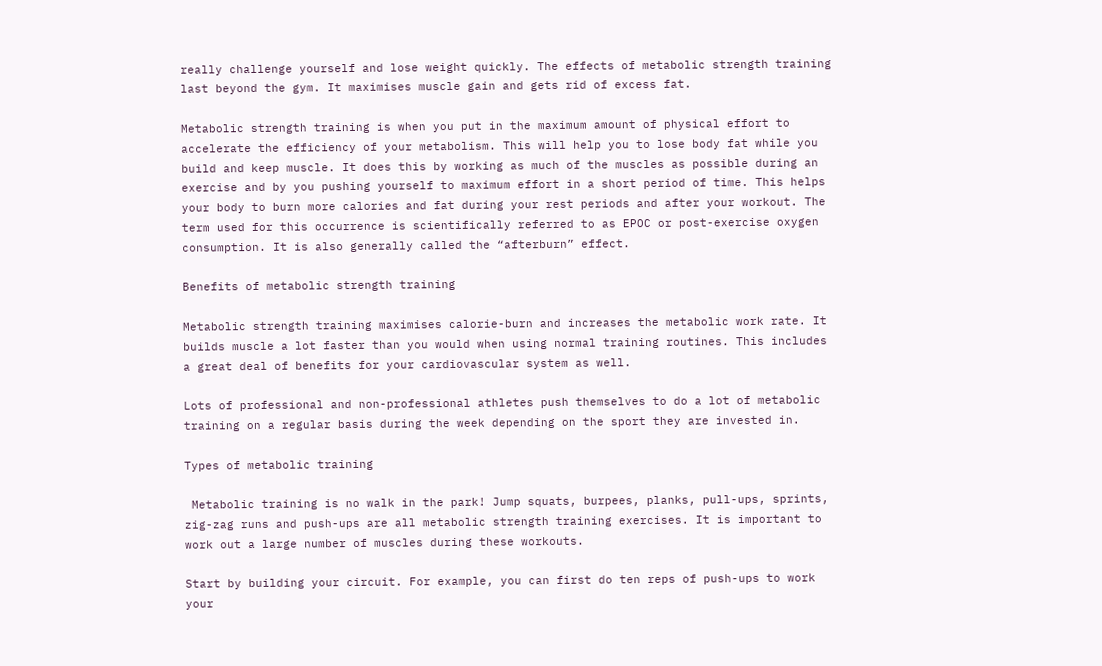really challenge yourself and lose weight quickly. The effects of metabolic strength training last beyond the gym. It maximises muscle gain and gets rid of excess fat.

Metabolic strength training is when you put in the maximum amount of physical effort to accelerate the efficiency of your metabolism. This will help you to lose body fat while you build and keep muscle. It does this by working as much of the muscles as possible during an exercise and by you pushing yourself to maximum effort in a short period of time. This helps your body to burn more calories and fat during your rest periods and after your workout. The term used for this occurrence is scientifically referred to as EPOC or post-exercise oxygen consumption. It is also generally called the “afterburn” effect.

Benefits of metabolic strength training

Metabolic strength training maximises calorie-burn and increases the metabolic work rate. It builds muscle a lot faster than you would when using normal training routines. This includes a great deal of benefits for your cardiovascular system as well.

Lots of professional and non-professional athletes push themselves to do a lot of metabolic training on a regular basis during the week depending on the sport they are invested in.

Types of metabolic training

 Metabolic training is no walk in the park! Jump squats, burpees, planks, pull-ups, sprints, zig-zag runs and push-ups are all metabolic strength training exercises. It is important to work out a large number of muscles during these workouts.

Start by building your circuit. For example, you can first do ten reps of push-ups to work your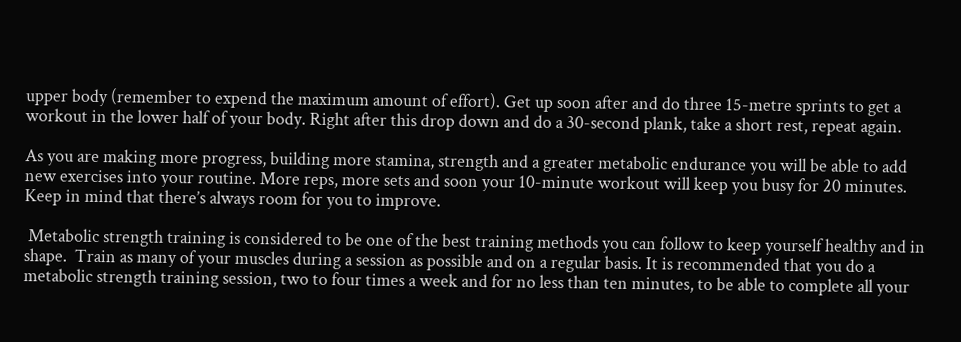upper body (remember to expend the maximum amount of effort). Get up soon after and do three 15-metre sprints to get a workout in the lower half of your body. Right after this drop down and do a 30-second plank, take a short rest, repeat again.

As you are making more progress, building more stamina, strength and a greater metabolic endurance you will be able to add new exercises into your routine. More reps, more sets and soon your 10-minute workout will keep you busy for 20 minutes. Keep in mind that there’s always room for you to improve.

 Metabolic strength training is considered to be one of the best training methods you can follow to keep yourself healthy and in shape.  Train as many of your muscles during a session as possible and on a regular basis. It is recommended that you do a metabolic strength training session, two to four times a week and for no less than ten minutes, to be able to complete all your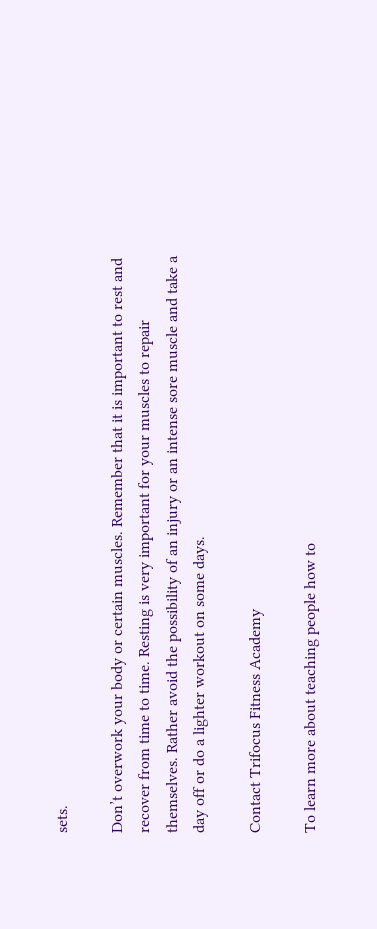sets.

Don’t overwork your body or certain muscles. Remember that it is important to rest and recover from time to time. Resting is very important for your muscles to repair themselves. Rather avoid the possibility of an injury or an intense sore muscle and take a day off or do a lighter workout on some days.

Contact Trifocus Fitness Academy

To learn more about teaching people how to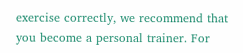exercise correctly, we recommend that you become a personal trainer. For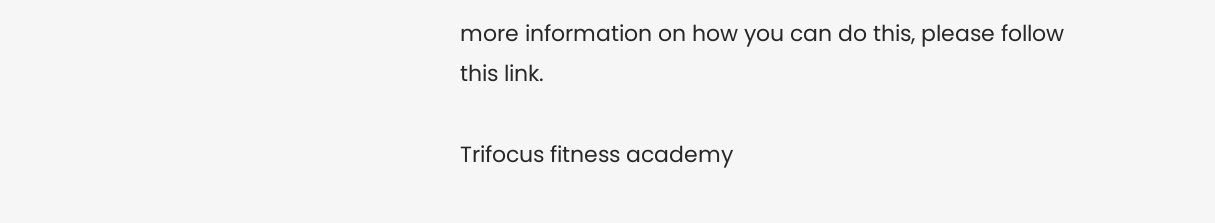more information on how you can do this, please follow this link.

Trifocus fitness academy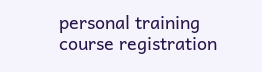personal training course registration